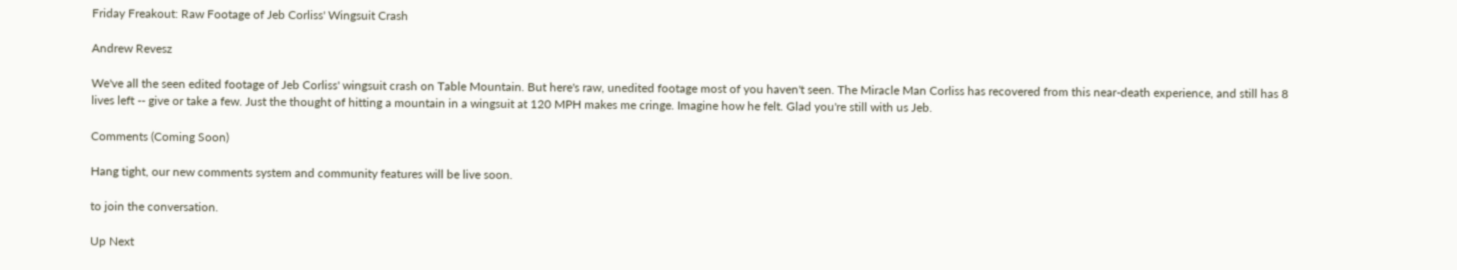Friday Freakout: Raw Footage of Jeb Corliss' Wingsuit Crash

Andrew Revesz

We've all the seen edited footage of Jeb Corliss' wingsuit crash on Table Mountain. But here's raw, unedited footage most of you haven't seen. The Miracle Man Corliss has recovered from this near-death experience, and still has 8 lives left -- give or take a few. Just the thought of hitting a mountain in a wingsuit at 120 MPH makes me cringe. Imagine how he felt. Glad you're still with us Jeb.

Comments (Coming Soon)

Hang tight, our new comments system and community features will be live soon.

to join the conversation.

Up Next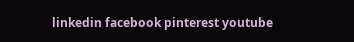linkedin facebook pinterest youtube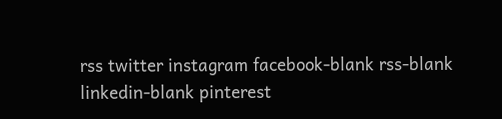rss twitter instagram facebook-blank rss-blank linkedin-blank pinterest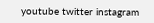youtube twitter instagram